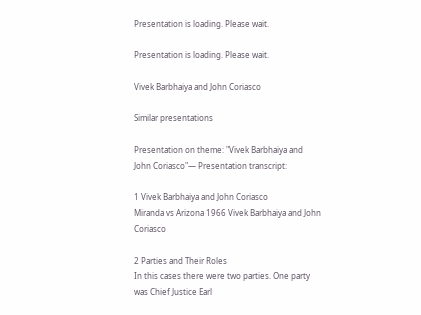Presentation is loading. Please wait.

Presentation is loading. Please wait.

Vivek Barbhaiya and John Coriasco

Similar presentations

Presentation on theme: "Vivek Barbhaiya and John Coriasco"— Presentation transcript:

1 Vivek Barbhaiya and John Coriasco
Miranda vs Arizona 1966 Vivek Barbhaiya and John Coriasco

2 Parties and Their Roles
In this cases there were two parties. One party was Chief Justice Earl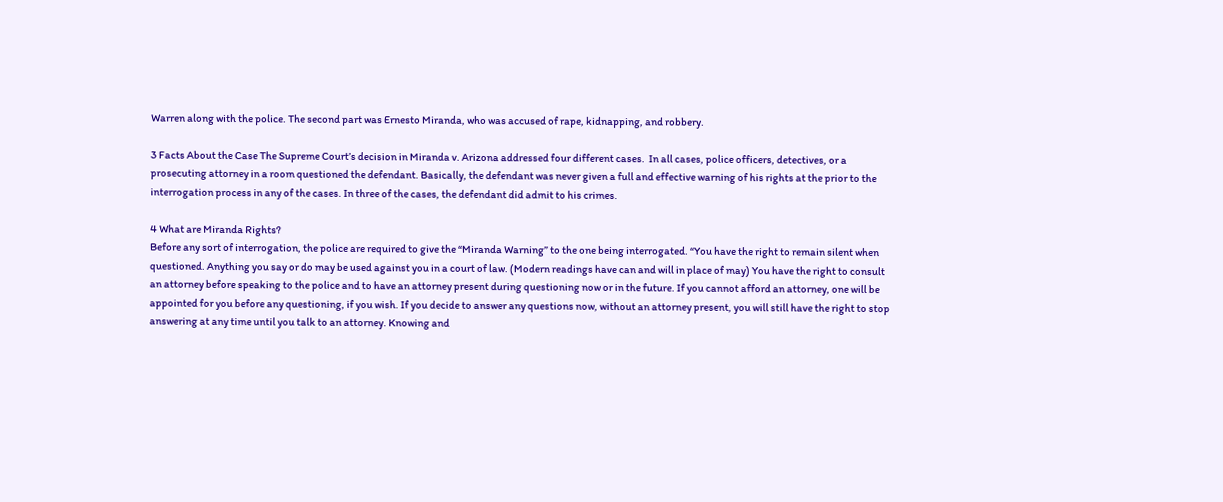Warren along with the police. The second part was Ernesto Miranda, who was accused of rape, kidnapping, and robbery.

3 Facts About the Case The Supreme Court’s decision in Miranda v. Arizona addressed four different cases.  In all cases, police officers, detectives, or a prosecuting attorney in a room questioned the defendant. Basically, the defendant was never given a full and effective warning of his rights at the prior to the interrogation process in any of the cases. In three of the cases, the defendant did admit to his crimes.

4 What are Miranda Rights?
Before any sort of interrogation, the police are required to give the “Miranda Warning” to the one being interrogated. “You have the right to remain silent when questioned. Anything you say or do may be used against you in a court of law. (Modern readings have can and will in place of may) You have the right to consult an attorney before speaking to the police and to have an attorney present during questioning now or in the future. If you cannot afford an attorney, one will be appointed for you before any questioning, if you wish. If you decide to answer any questions now, without an attorney present, you will still have the right to stop answering at any time until you talk to an attorney. Knowing and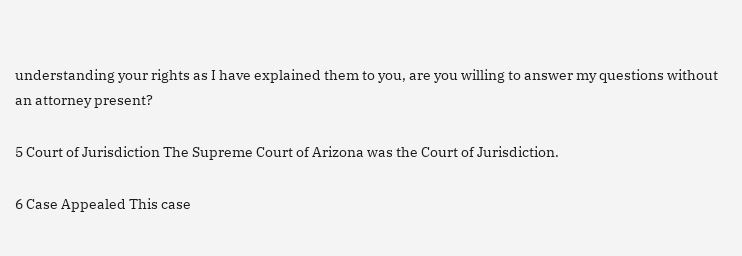understanding your rights as I have explained them to you, are you willing to answer my questions without an attorney present?

5 Court of Jurisdiction The Supreme Court of Arizona was the Court of Jurisdiction.

6 Case Appealed This case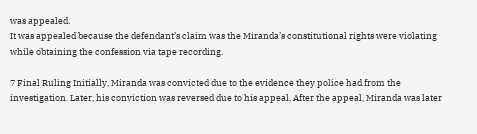was appealed.
It was appealed because the defendant’s claim was the Miranda’s constitutional rights were violating while obtaining the confession via tape recording.

7 Final Ruling Initially, Miranda was convicted due to the evidence they police had from the investigation. Later, his conviction was reversed due to his appeal. After the appeal, Miranda was later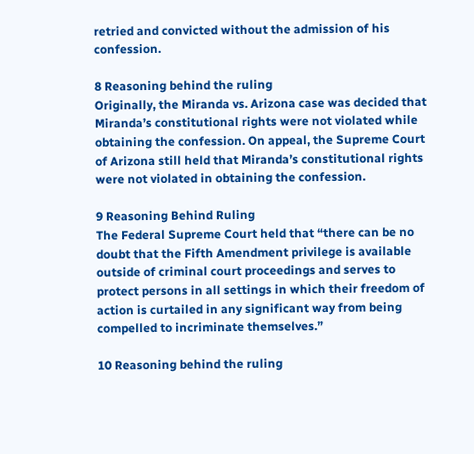retried and convicted without the admission of his confession.

8 Reasoning behind the ruling
Originally, the Miranda vs. Arizona case was decided that Miranda’s constitutional rights were not violated while obtaining the confession. On appeal, the Supreme Court of Arizona still held that Miranda’s constitutional rights were not violated in obtaining the confession.

9 Reasoning Behind Ruling
The Federal Supreme Court held that “there can be no doubt that the Fifth Amendment privilege is available outside of criminal court proceedings and serves to protect persons in all settings in which their freedom of action is curtailed in any significant way from being compelled to incriminate themselves.”

10 Reasoning behind the ruling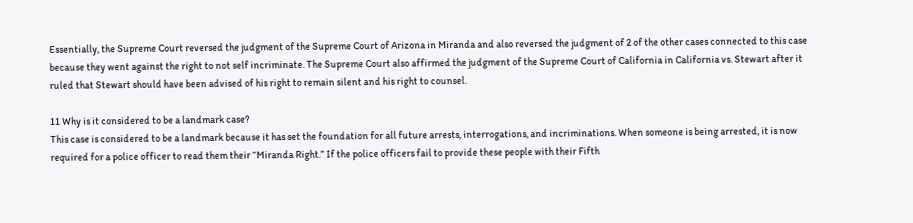Essentially, the Supreme Court reversed the judgment of the Supreme Court of Arizona in Miranda and also reversed the judgment of 2 of the other cases connected to this case because they went against the right to not self incriminate. The Supreme Court also affirmed the judgment of the Supreme Court of California in California vs. Stewart after it ruled that Stewart should have been advised of his right to remain silent and his right to counsel.

11 Why is it considered to be a landmark case?
This case is considered to be a landmark because it has set the foundation for all future arrests, interrogations, and incriminations. When someone is being arrested, it is now required for a police officer to read them their “Miranda Right.” If the police officers fail to provide these people with their Fifth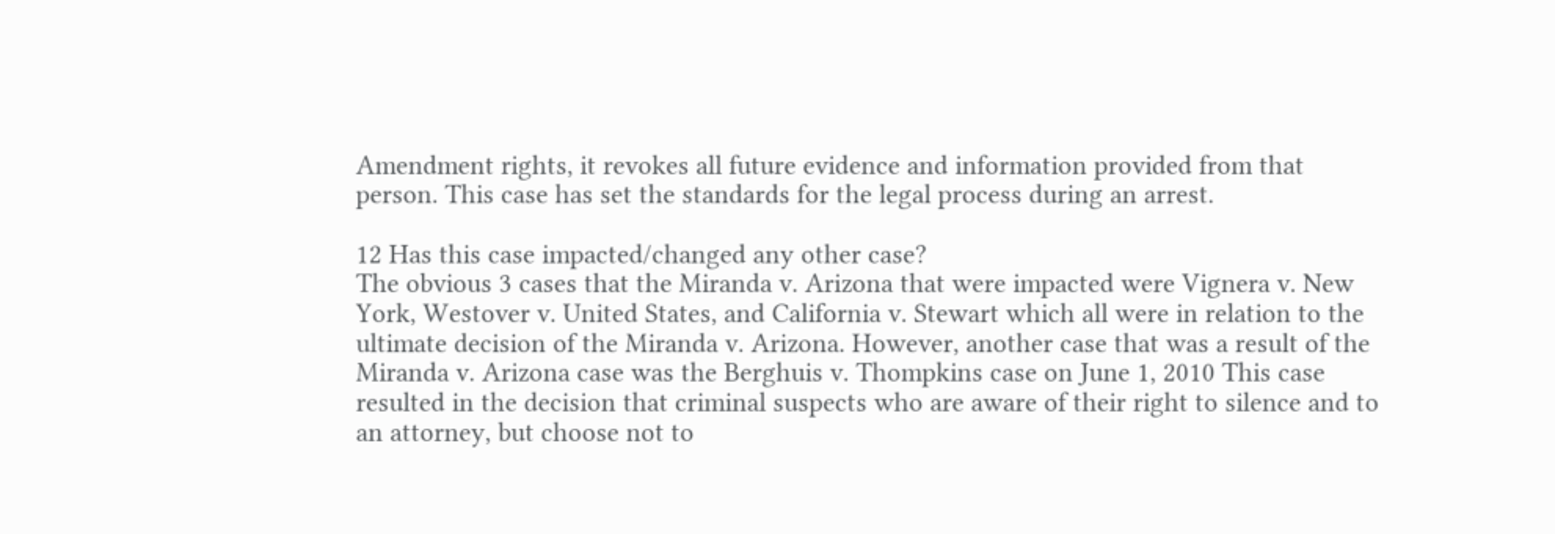Amendment rights, it revokes all future evidence and information provided from that person. This case has set the standards for the legal process during an arrest.

12 Has this case impacted/changed any other case?
The obvious 3 cases that the Miranda v. Arizona that were impacted were Vignera v. New York, Westover v. United States, and California v. Stewart which all were in relation to the ultimate decision of the Miranda v. Arizona. However, another case that was a result of the Miranda v. Arizona case was the Berghuis v. Thompkins case on June 1, 2010 This case resulted in the decision that criminal suspects who are aware of their right to silence and to an attorney, but choose not to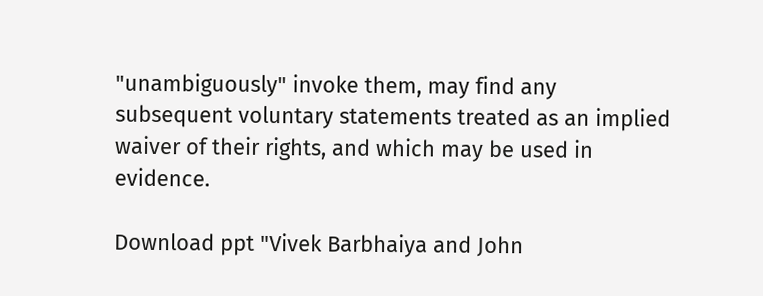"unambiguously" invoke them, may find any subsequent voluntary statements treated as an implied waiver of their rights, and which may be used in evidence.

Download ppt "Vivek Barbhaiya and John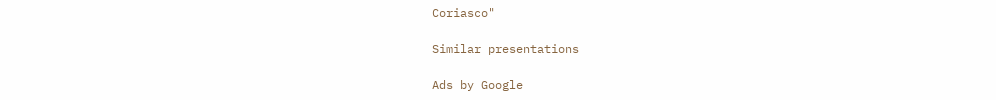Coriasco"

Similar presentations

Ads by Google